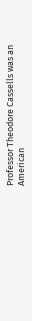Professor Theodore Cassells was an American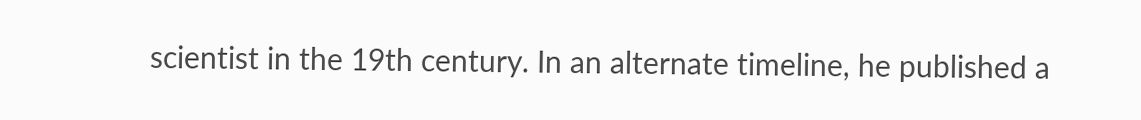scientist in the 19th century. In an alternate timeline, he published a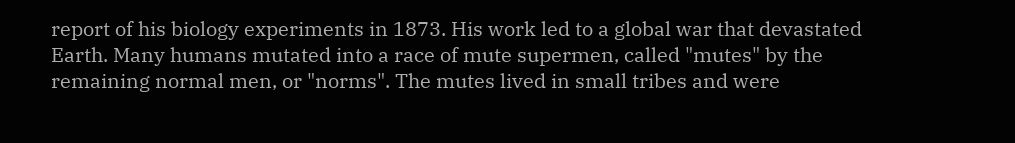report of his biology experiments in 1873. His work led to a global war that devastated Earth. Many humans mutated into a race of mute supermen, called "mutes" by the remaining normal men, or "norms". The mutes lived in small tribes and were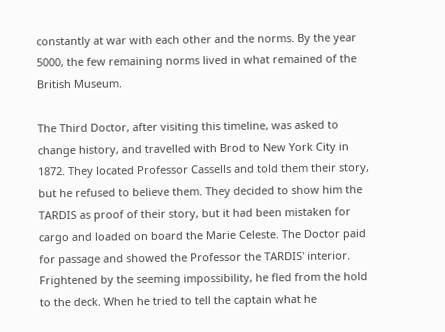constantly at war with each other and the norms. By the year 5000, the few remaining norms lived in what remained of the British Museum.

The Third Doctor, after visiting this timeline, was asked to change history, and travelled with Brod to New York City in 1872. They located Professor Cassells and told them their story, but he refused to believe them. They decided to show him the TARDIS as proof of their story, but it had been mistaken for cargo and loaded on board the Marie Celeste. The Doctor paid for passage and showed the Professor the TARDIS' interior. Frightened by the seeming impossibility, he fled from the hold to the deck. When he tried to tell the captain what he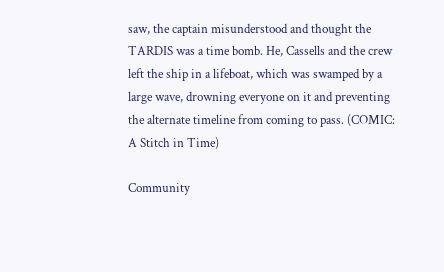saw, the captain misunderstood and thought the TARDIS was a time bomb. He, Cassells and the crew left the ship in a lifeboat, which was swamped by a large wave, drowning everyone on it and preventing the alternate timeline from coming to pass. (COMIC: A Stitch in Time)

Community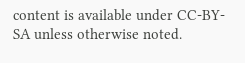content is available under CC-BY-SA unless otherwise noted.